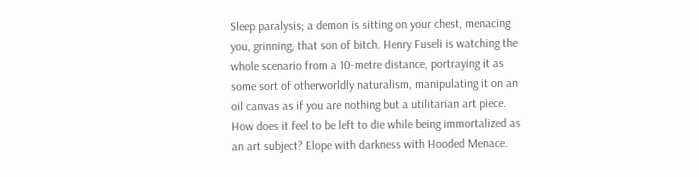Sleep paralysis; a demon is sitting on your chest, menacing you, grinning, that son of bitch. Henry Fuseli is watching the whole scenario from a 10-metre distance, portraying it as some sort of otherworldly naturalism, manipulating it on an oil canvas as if you are nothing but a utilitarian art piece. How does it feel to be left to die while being immortalized as an art subject? Elope with darkness with Hooded Menace.